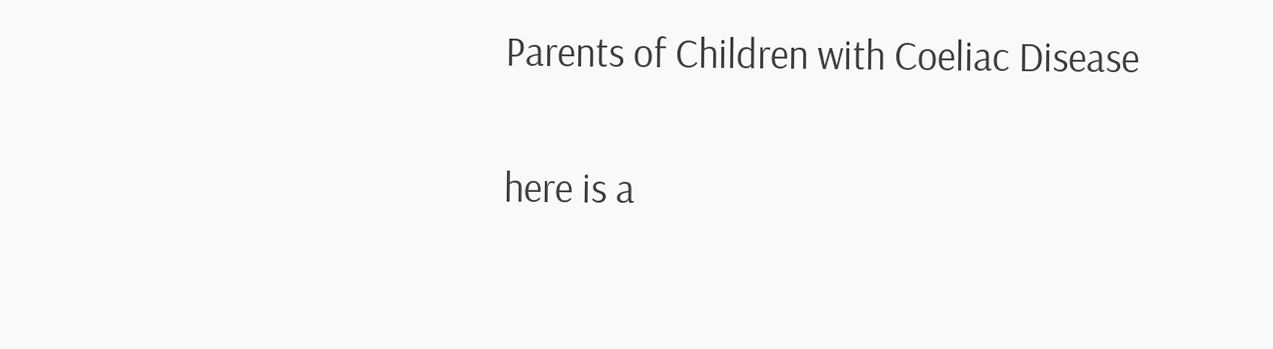Parents of Children with Coeliac Disease

here is a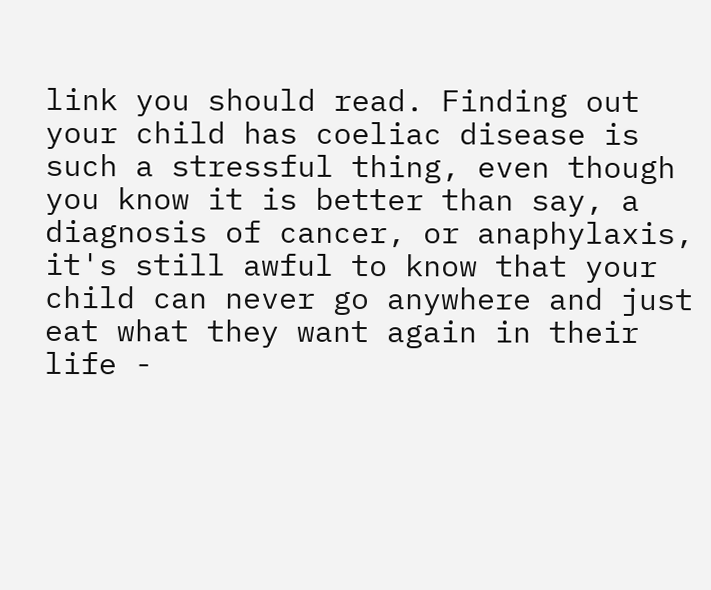link you should read. Finding out your child has coeliac disease is such a stressful thing, even though you know it is better than say, a diagnosis of cancer, or anaphylaxis, it's still awful to know that your child can never go anywhere and just eat what they want again in their life -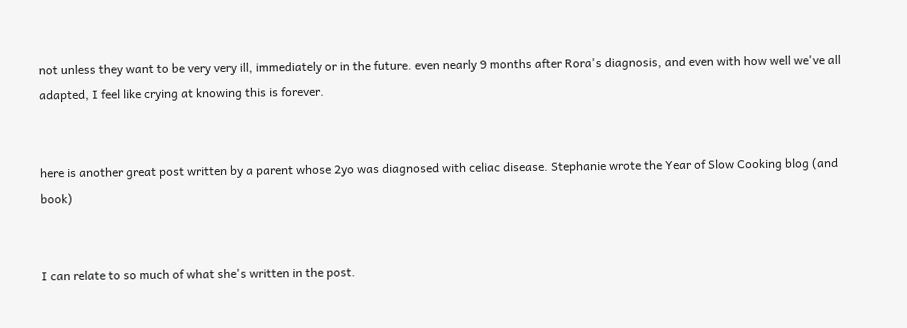not unless they want to be very very ill, immediately or in the future. even nearly 9 months after Rora's diagnosis, and even with how well we've all adapted, I feel like crying at knowing this is forever.


here is another great post written by a parent whose 2yo was diagnosed with celiac disease. Stephanie wrote the Year of Slow Cooking blog (and book)


I can relate to so much of what she's written in the post.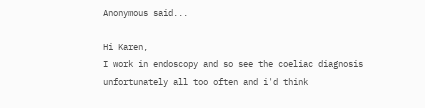Anonymous said...

Hi Karen,
I work in endoscopy and so see the coeliac diagnosis unfortunately all too often and i'd think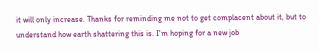it will only increase. Thanks for reminding me not to get complacent about it, but to understand how earth shattering this is. I'm hoping for a new job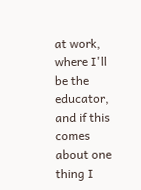at work, where I'll be the educator, and if this comes about one thing I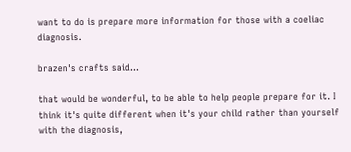want to do is prepare more information for those with a coeliac diagnosis.

brazen's crafts said...

that would be wonderful, to be able to help people prepare for it. I think it's quite different when it's your child rather than yourself with the diagnosis,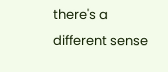there's a different sense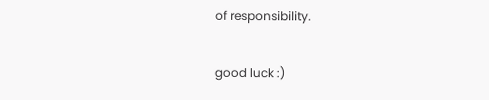of responsibility.

good luck :)